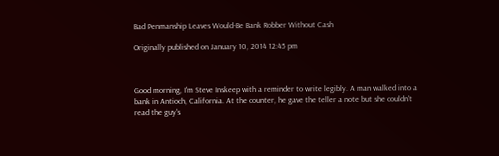Bad Penmanship Leaves Would-Be Bank Robber Without Cash

Originally published on January 10, 2014 12:45 pm



Good morning, I'm Steve Inskeep with a reminder to write legibly. A man walked into a bank in Antioch, California. At the counter, he gave the teller a note but she couldn't read the guy's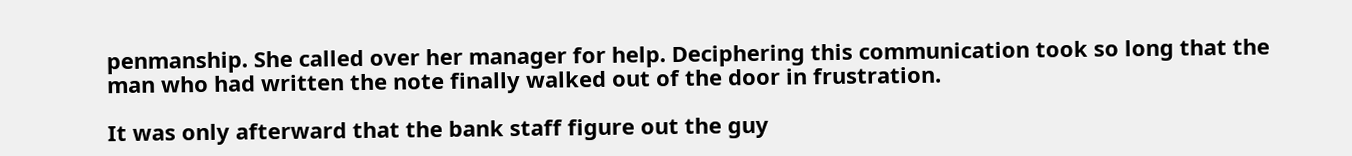penmanship. She called over her manager for help. Deciphering this communication took so long that the man who had written the note finally walked out of the door in frustration.

It was only afterward that the bank staff figure out the guy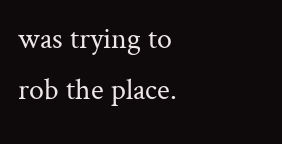was trying to rob the place.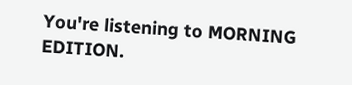You're listening to MORNING EDITION.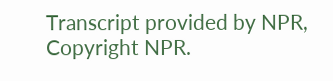Transcript provided by NPR, Copyright NPR.